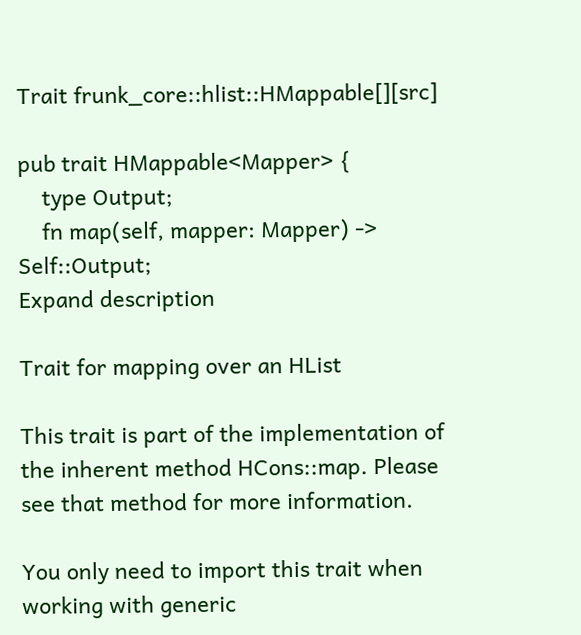Trait frunk_core::hlist::HMappable[][src]

pub trait HMappable<Mapper> {
    type Output;
    fn map(self, mapper: Mapper) -> Self::Output;
Expand description

Trait for mapping over an HList

This trait is part of the implementation of the inherent method HCons::map. Please see that method for more information.

You only need to import this trait when working with generic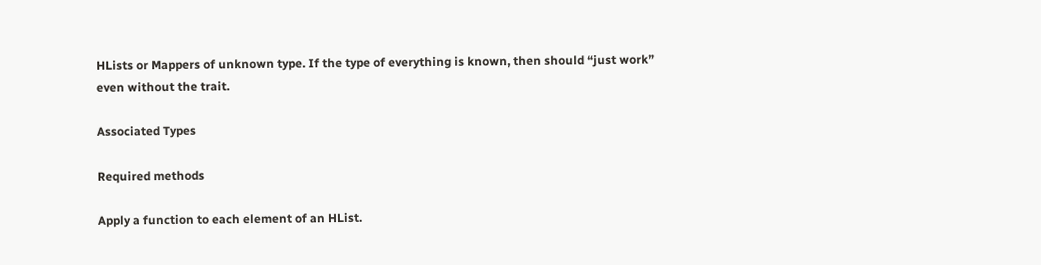HLists or Mappers of unknown type. If the type of everything is known, then should “just work” even without the trait.

Associated Types

Required methods

Apply a function to each element of an HList.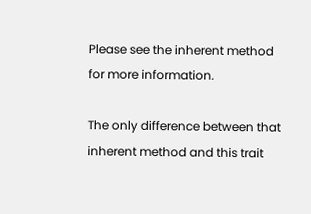Please see the inherent method for more information.

The only difference between that inherent method and this trait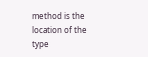method is the location of the type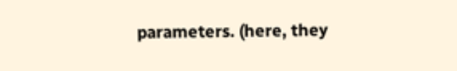parameters. (here, they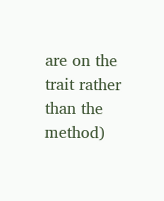are on the trait rather than the method)